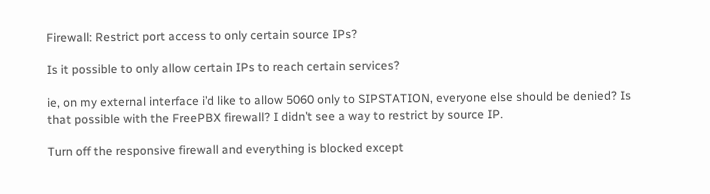Firewall: Restrict port access to only certain source IPs?

Is it possible to only allow certain IPs to reach certain services?

ie, on my external interface i’d like to allow 5060 only to SIPSTATION, everyone else should be denied? Is that possible with the FreePBX firewall? I didn’t see a way to restrict by source IP.

Turn off the responsive firewall and everything is blocked except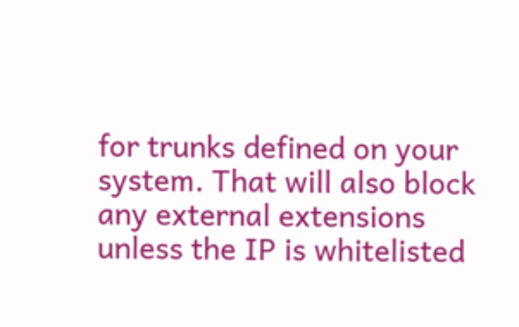for trunks defined on your system. That will also block any external extensions unless the IP is whitelisted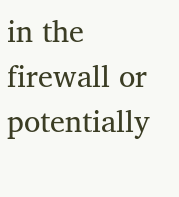in the firewall or potentially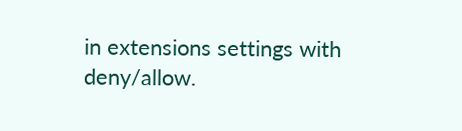in extensions settings with deny/allow.